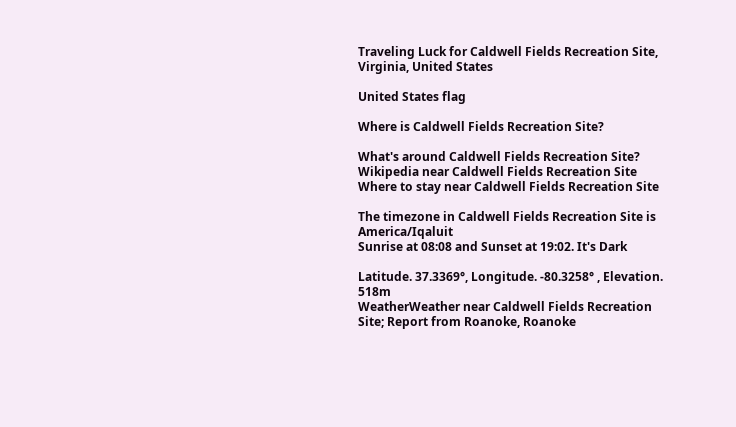Traveling Luck for Caldwell Fields Recreation Site, Virginia, United States

United States flag

Where is Caldwell Fields Recreation Site?

What's around Caldwell Fields Recreation Site?
Wikipedia near Caldwell Fields Recreation Site
Where to stay near Caldwell Fields Recreation Site

The timezone in Caldwell Fields Recreation Site is America/Iqaluit
Sunrise at 08:08 and Sunset at 19:02. It's Dark

Latitude. 37.3369°, Longitude. -80.3258° , Elevation. 518m
WeatherWeather near Caldwell Fields Recreation Site; Report from Roanoke, Roanoke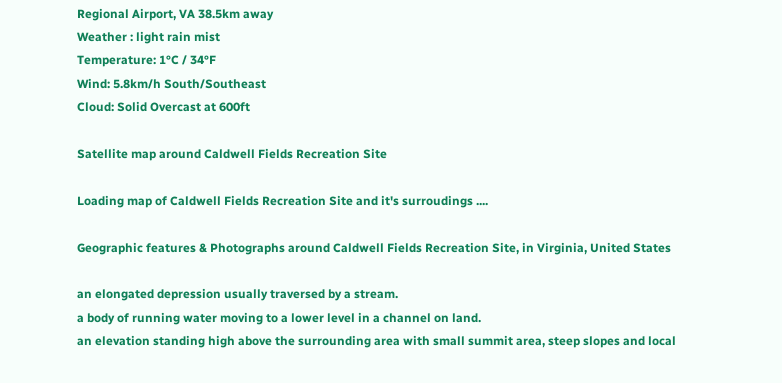Regional Airport, VA 38.5km away
Weather : light rain mist
Temperature: 1°C / 34°F
Wind: 5.8km/h South/Southeast
Cloud: Solid Overcast at 600ft

Satellite map around Caldwell Fields Recreation Site

Loading map of Caldwell Fields Recreation Site and it's surroudings ....

Geographic features & Photographs around Caldwell Fields Recreation Site, in Virginia, United States

an elongated depression usually traversed by a stream.
a body of running water moving to a lower level in a channel on land.
an elevation standing high above the surrounding area with small summit area, steep slopes and local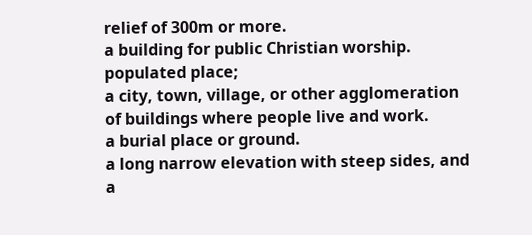relief of 300m or more.
a building for public Christian worship.
populated place;
a city, town, village, or other agglomeration of buildings where people live and work.
a burial place or ground.
a long narrow elevation with steep sides, and a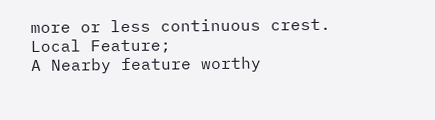more or less continuous crest.
Local Feature;
A Nearby feature worthy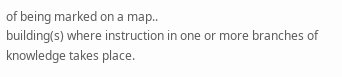of being marked on a map..
building(s) where instruction in one or more branches of knowledge takes place.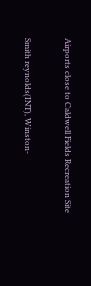Airports close to Caldwell Fields Recreation Site

Smith reynolds(INT), Winston-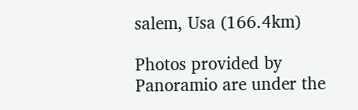salem, Usa (166.4km)

Photos provided by Panoramio are under the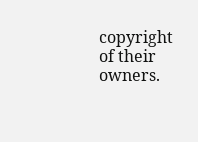copyright of their owners.